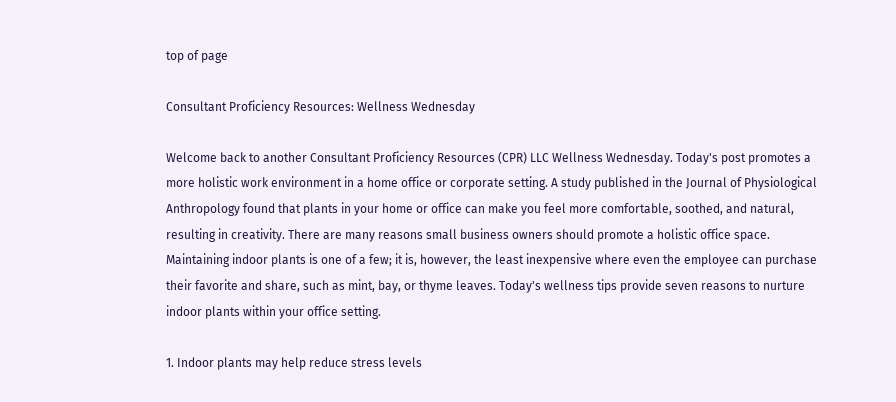top of page

Consultant Proficiency Resources: Wellness Wednesday

Welcome back to another Consultant Proficiency Resources (CPR) LLC Wellness Wednesday. Today's post promotes a more holistic work environment in a home office or corporate setting. A study published in the Journal of Physiological Anthropology found that plants in your home or office can make you feel more comfortable, soothed, and natural, resulting in creativity. There are many reasons small business owners should promote a holistic office space. Maintaining indoor plants is one of a few; it is, however, the least inexpensive where even the employee can purchase their favorite and share, such as mint, bay, or thyme leaves. Today's wellness tips provide seven reasons to nurture indoor plants within your office setting.

1. Indoor plants may help reduce stress levels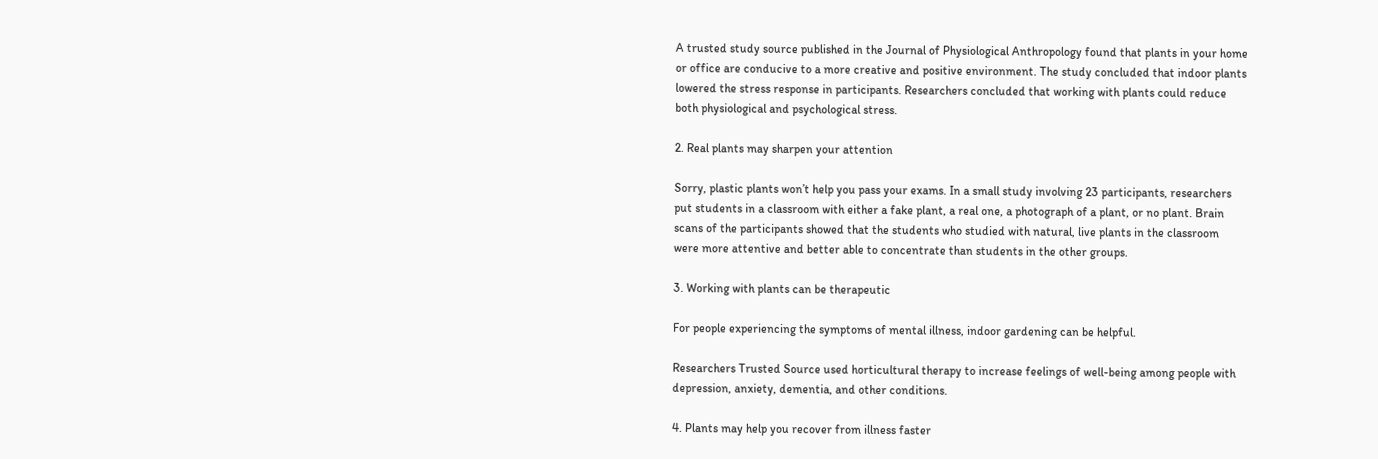A trusted study source published in the Journal of Physiological Anthropology found that plants in your home or office are conducive to a more creative and positive environment. The study concluded that indoor plants lowered the stress response in participants. Researchers concluded that working with plants could reduce both physiological and psychological stress.

2. Real plants may sharpen your attention

Sorry, plastic plants won’t help you pass your exams. In a small study involving 23 participants, researchers put students in a classroom with either a fake plant, a real one, a photograph of a plant, or no plant. Brain scans of the participants showed that the students who studied with natural, live plants in the classroom were more attentive and better able to concentrate than students in the other groups.

3. Working with plants can be therapeutic

For people experiencing the symptoms of mental illness, indoor gardening can be helpful.

Researchers Trusted Source used horticultural therapy to increase feelings of well-being among people with depression, anxiety, dementia, and other conditions.

4. Plants may help you recover from illness faster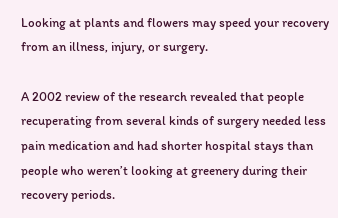Looking at plants and flowers may speed your recovery from an illness, injury, or surgery.

A 2002 review of the research revealed that people recuperating from several kinds of surgery needed less pain medication and had shorter hospital stays than people who weren’t looking at greenery during their recovery periods.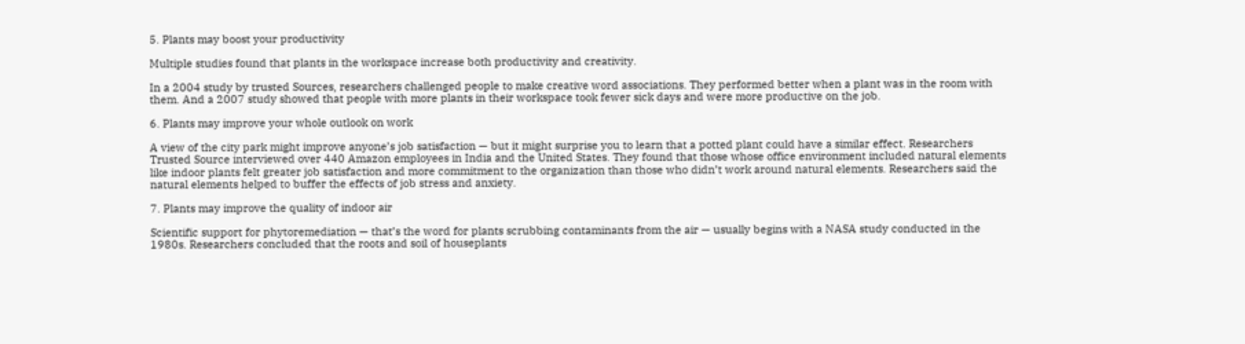5. Plants may boost your productivity

Multiple studies found that plants in the workspace increase both productivity and creativity.

In a 2004 study by trusted Sources, researchers challenged people to make creative word associations. They performed better when a plant was in the room with them. And a 2007 study showed that people with more plants in their workspace took fewer sick days and were more productive on the job.

6. Plants may improve your whole outlook on work

A view of the city park might improve anyone’s job satisfaction — but it might surprise you to learn that a potted plant could have a similar effect. Researchers Trusted Source interviewed over 440 Amazon employees in India and the United States. They found that those whose office environment included natural elements like indoor plants felt greater job satisfaction and more commitment to the organization than those who didn’t work around natural elements. Researchers said the natural elements helped to buffer the effects of job stress and anxiety.

7. Plants may improve the quality of indoor air

Scientific support for phytoremediation — that’s the word for plants scrubbing contaminants from the air — usually begins with a NASA study conducted in the 1980s. Researchers concluded that the roots and soil of houseplants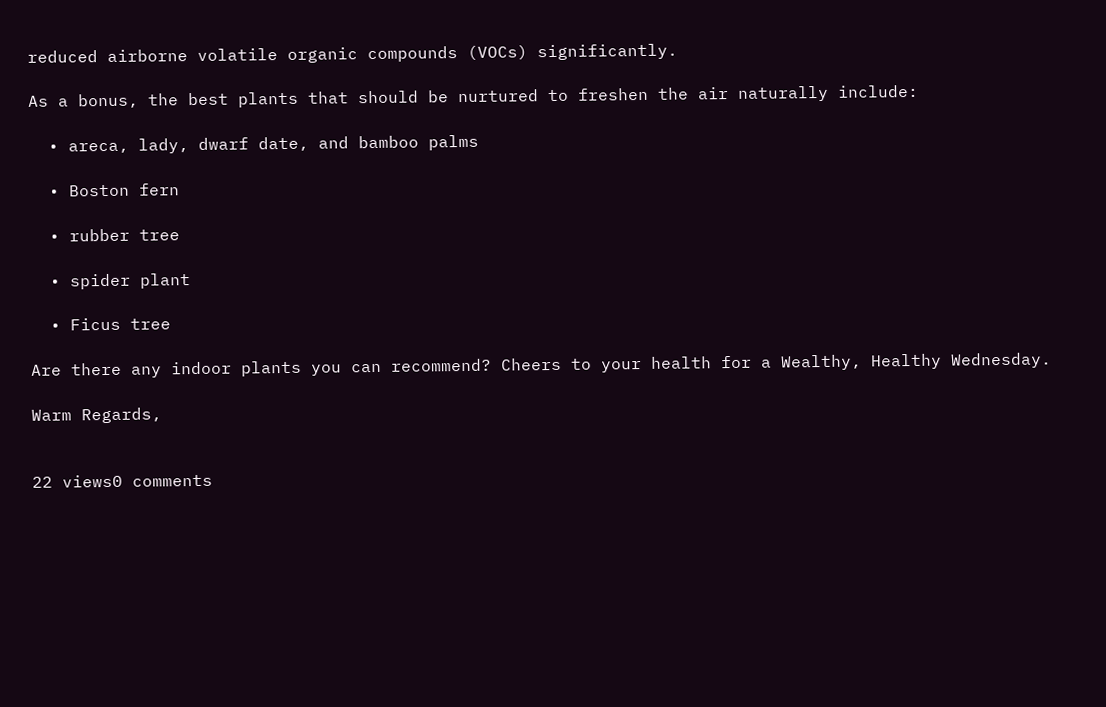reduced airborne volatile organic compounds (VOCs) significantly.

As a bonus, the best plants that should be nurtured to freshen the air naturally include:

  • areca, lady, dwarf date, and bamboo palms

  • Boston fern

  • rubber tree

  • spider plant

  • Ficus tree

Are there any indoor plants you can recommend? Cheers to your health for a Wealthy, Healthy Wednesday.

Warm Regards,


22 views0 comments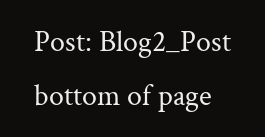Post: Blog2_Post
bottom of page